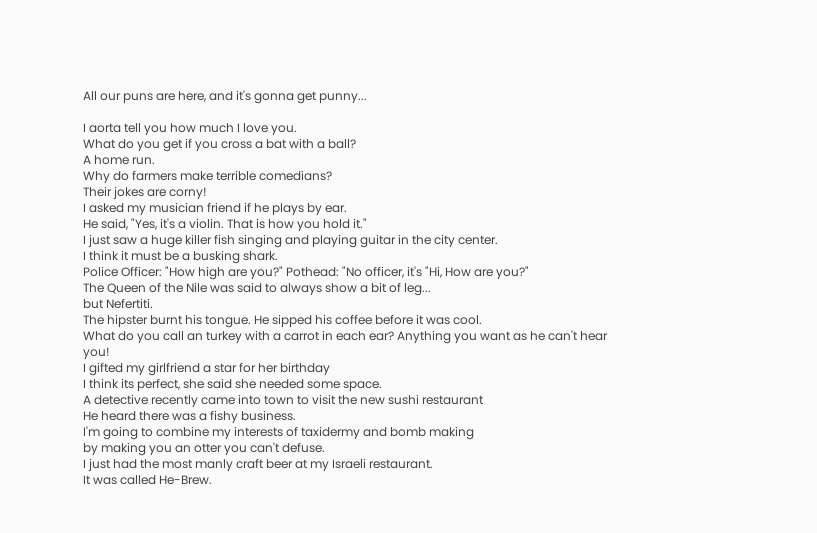All our puns are here, and it's gonna get punny...

I aorta tell you how much I love you.
What do you get if you cross a bat with a ball?
A home run.
Why do farmers make terrible comedians?
Their jokes are corny!
I asked my musician friend if he plays by ear.
He said, "Yes, it's a violin. That is how you hold it."
I just saw a huge killer fish singing and playing guitar in the city center.
I think it must be a busking shark.
Police Officer: "How high are you?" Pothead: "No officer, it's "Hi, How are you?"
The Queen of the Nile was said to always show a bit of leg...
but Nefertiti.
The hipster burnt his tongue. He sipped his coffee before it was cool.
What do you call an turkey with a carrot in each ear? Anything you want as he can't hear you!
I gifted my girlfriend a star for her birthday
I think its perfect, she said she needed some space.
A detective recently came into town to visit the new sushi restaurant
He heard there was a fishy business.
I'm going to combine my interests of taxidermy and bomb making
by making you an otter you can't defuse.
I just had the most manly craft beer at my Israeli restaurant.
It was called He-Brew.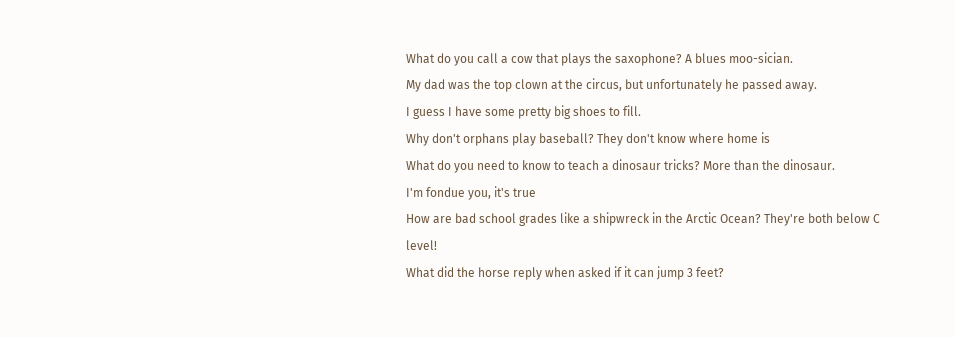What do you call a cow that plays the saxophone? A blues moo-sician.
My dad was the top clown at the circus, but unfortunately he passed away.
I guess I have some pretty big shoes to fill.
Why don't orphans play baseball? They don't know where home is
What do you need to know to teach a dinosaur tricks? More than the dinosaur.
I'm fondue you, it's true
How are bad school grades like a shipwreck in the Arctic Ocean? They're both below C level!
What did the horse reply when asked if it can jump 3 feet?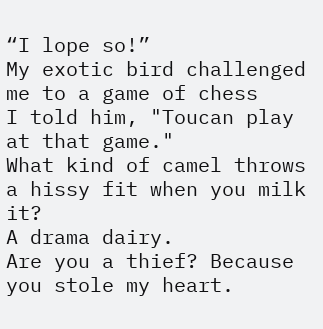“I lope so!”
My exotic bird challenged me to a game of chess
I told him, "Toucan play at that game."
What kind of camel throws a hissy fit when you milk it?
A drama dairy.
Are you a thief? Because you stole my heart.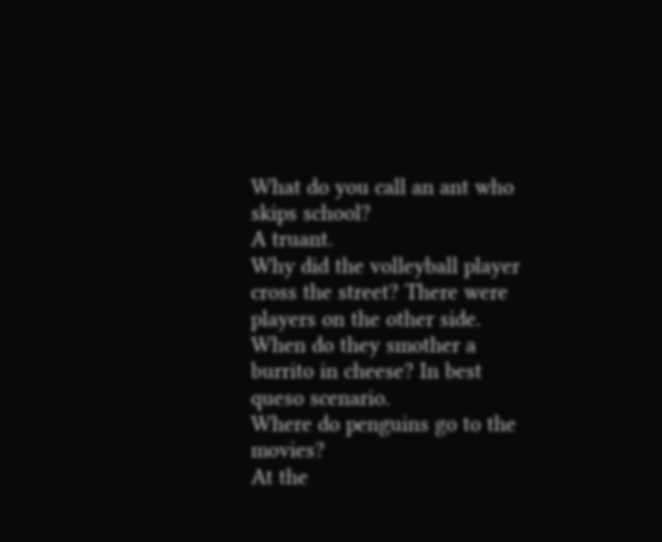What do you call an ant who skips school?
A truant.
Why did the volleyball player cross the street? There were players on the other side.
When do they smother a burrito in cheese? In best queso scenario.
Where do penguins go to the movies?
At the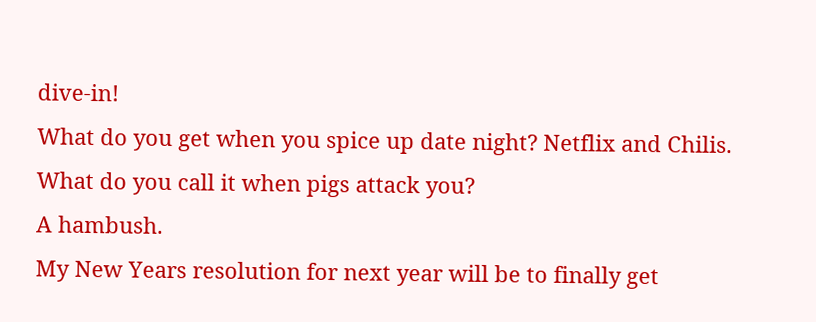dive-in!
What do you get when you spice up date night? Netflix and Chilis.
What do you call it when pigs attack you?
A hambush.
My New Years resolution for next year will be to finally get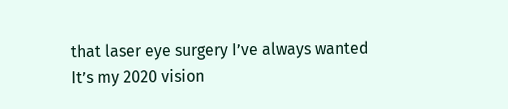that laser eye surgery I’ve always wanted
It’s my 2020 vision